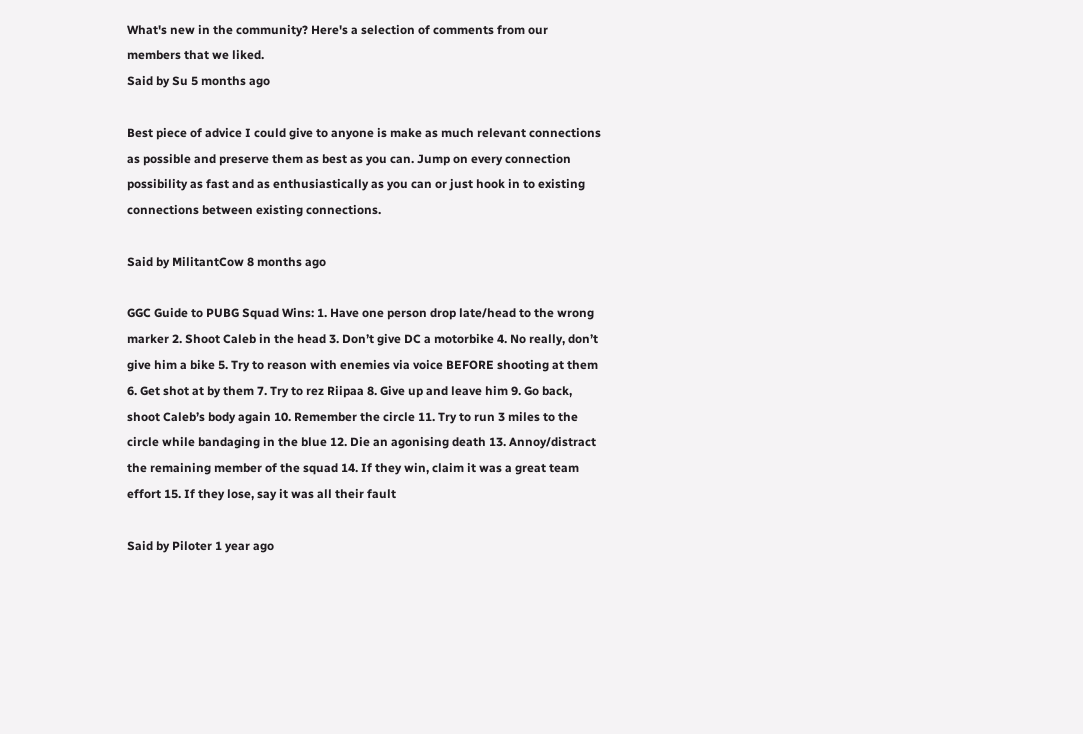What's new in the community? Here's a selection of comments from our members that we liked.
Said by Su 5 months ago

Best piece of advice I could give to anyone is make as much relevant connections as possible and preserve them as best as you can. Jump on every connection possibility as fast and as enthusiastically as you can or just hook in to existing connections between existing connections.

Said by MilitantCow 8 months ago

GGC Guide to PUBG Squad Wins: 1. Have one person drop late/head to the wrong marker 2. Shoot Caleb in the head 3. Don’t give DC a motorbike 4. No really, don’t give him a bike 5. Try to reason with enemies via voice BEFORE shooting at them 6. Get shot at by them 7. Try to rez Riipaa 8. Give up and leave him 9. Go back, shoot Caleb’s body again 10. Remember the circle 11. Try to run 3 miles to the circle while bandaging in the blue 12. Die an agonising death 13. Annoy/distract the remaining member of the squad 14. If they win, claim it was a great team effort 15. If they lose, say it was all their fault

Said by Piloter 1 year ago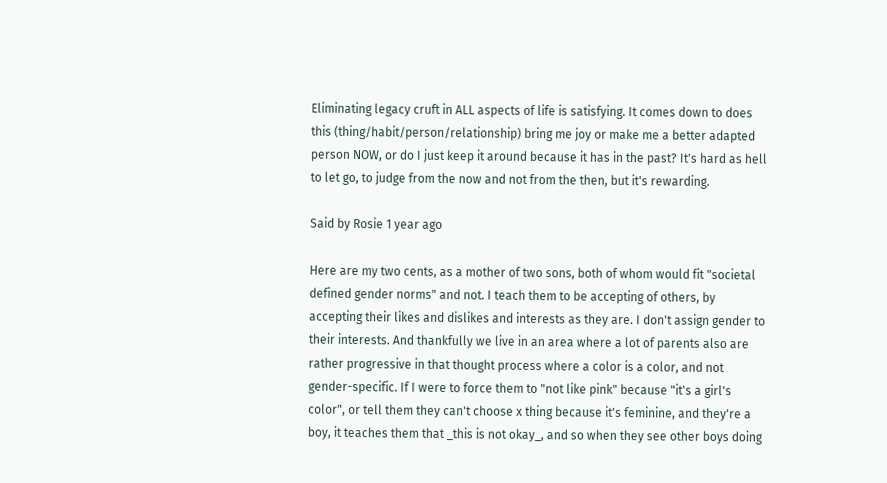Eliminating legacy cruft in ALL aspects of life is satisfying. It comes down to does this (thing/habit/person/relationship) bring me joy or make me a better adapted person NOW, or do I just keep it around because it has in the past? It's hard as hell to let go, to judge from the now and not from the then, but it's rewarding.

Said by Rosie 1 year ago

Here are my two cents, as a mother of two sons, both of whom would fit "societal defined gender norms" and not. I teach them to be accepting of others, by accepting their likes and dislikes and interests as they are. I don't assign gender to their interests. And thankfully we live in an area where a lot of parents also are rather progressive in that thought process where a color is a color, and not gender-specific. If I were to force them to "not like pink" because "it's a girl's color", or tell them they can't choose x thing because it's feminine, and they're a boy, it teaches them that _this is not okay_, and so when they see other boys doing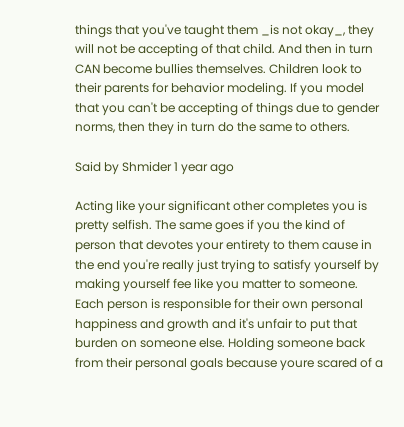things that you've taught them _is not okay_, they will not be accepting of that child. And then in turn CAN become bullies themselves. Children look to their parents for behavior modeling. If you model that you can't be accepting of things due to gender norms, then they in turn do the same to others.

Said by Shmider 1 year ago

Acting like your significant other completes you is pretty selfish. The same goes if you the kind of person that devotes your entirety to them cause in the end you're really just trying to satisfy yourself by making yourself fee like you matter to someone. Each person is responsible for their own personal happiness and growth and it's unfair to put that burden on someone else. Holding someone back from their personal goals because youre scared of a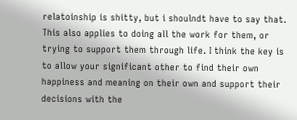relatoinship is shitty, but i shoulndt have to say that. This also applies to doing all the work for them, or trying to support them through life. I think the key is to allow your significant other to find their own happiness and meaning on their own and support their decisions with the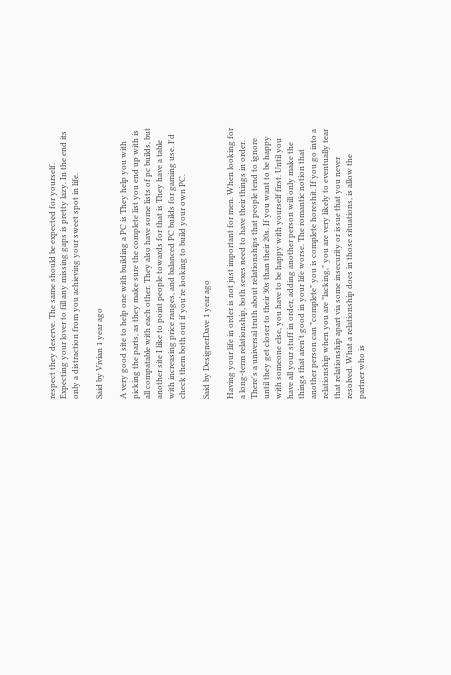respect they deserve. The same should be expected for yourself. Expecting your lover to fill any missing gaps is pretty lazy. In the end its only a distraction from you achieving your sweet spot in life.

Said by Vivian 1 year ago

A very good site to help one with building a PC is They help you with picking the parts, as they make sure the complete list you end up with is all compatable with each other. They also have some lists of pc builds, but another site I like to point people towards for that is They have a table with increasing price ranges, and balanced PC builds for gaming use. I'd check them both out if you're looking to build your own PC.

Said by DesignerDave 1 year ago

Having your life in order is not just important for men. When looking for a long-term relationship, both sexes need to have their things in order. There's a universal truth about relationships that people tend to ignore until they get closer to their 30s than their 20s. If you want to be happy with someone else, you have to be happy with yourself first. Until you have all your stuff in order, adding another person will only make the things that aren't good in your life worse. The romantic notion that another person can "complete" you is complete horeshit. If you go into a relationship when you are "lacking," you are very likely to eventually tear that relationship apart via some insecurity or issue that you never resolved. What a relationship does in those situations, is allow the partner who is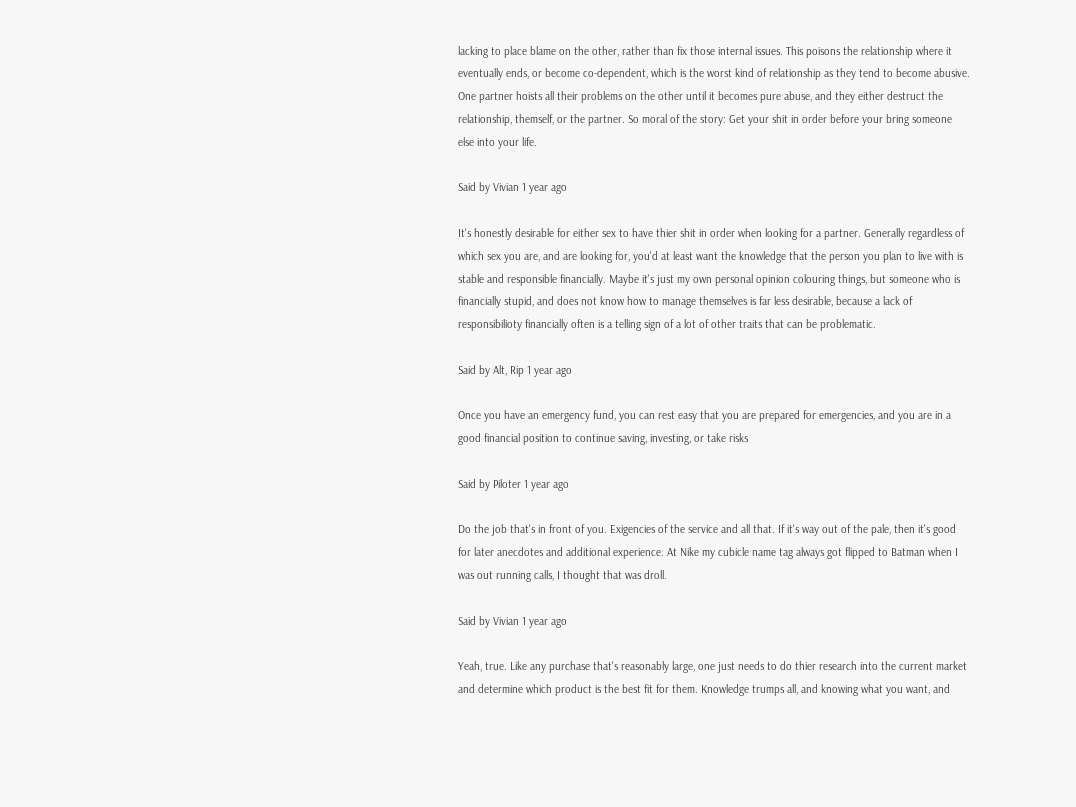lacking to place blame on the other, rather than fix those internal issues. This poisons the relationship where it eventually ends, or become co-dependent, which is the worst kind of relationship as they tend to become abusive. One partner hoists all their problems on the other until it becomes pure abuse, and they either destruct the relationship, themself, or the partner. So moral of the story: Get your shit in order before your bring someone else into your life.

Said by Vivian 1 year ago

It's honestly desirable for either sex to have thier shit in order when looking for a partner. Generally regardless of which sex you are, and are looking for, you'd at least want the knowledge that the person you plan to live with is stable and responsible financially. Maybe it's just my own personal opinion colouring things, but someone who is financially stupid, and does not know how to manage themselves is far less desirable, because a lack of responsibilioty financially often is a telling sign of a lot of other traits that can be problematic.

Said by Alt, Rip 1 year ago

Once you have an emergency fund, you can rest easy that you are prepared for emergencies, and you are in a good financial position to continue saving, investing, or take risks

Said by Piloter 1 year ago

Do the job that's in front of you. Exigencies of the service and all that. If it's way out of the pale, then it's good for later anecdotes and additional experience. At Nike my cubicle name tag always got flipped to Batman when I was out running calls, I thought that was droll.

Said by Vivian 1 year ago

Yeah, true. Like any purchase that's reasonably large, one just needs to do thier research into the current market and determine which product is the best fit for them. Knowledge trumps all, and knowing what you want, and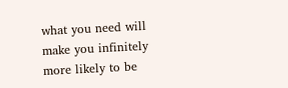what you need will make you infinitely more likely to be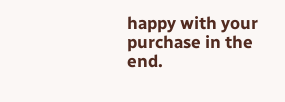happy with your purchase in the end.